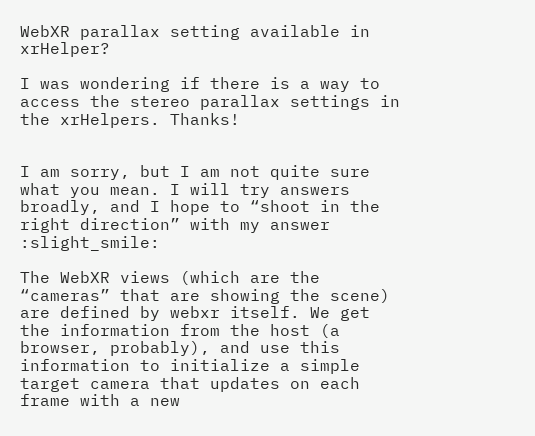WebXR parallax setting available in xrHelper?

I was wondering if there is a way to access the stereo parallax settings in the xrHelpers. Thanks!


I am sorry, but I am not quite sure what you mean. I will try answers broadly, and I hope to “shoot in the right direction” with my answer :slight_smile:

The WebXR views (which are the “cameras” that are showing the scene) are defined by webxr itself. We get the information from the host (a browser, probably), and use this information to initialize a simple target camera that updates on each frame with a new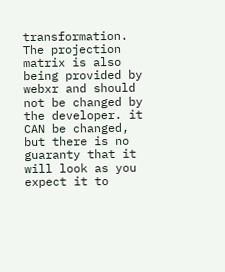transformation. The projection matrix is also being provided by webxr and should not be changed by the developer. it CAN be changed, but there is no guaranty that it will look as you expect it to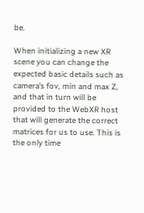be.

When initializing a new XR scene you can change the expected basic details such as camera’s fov, min and max Z, and that in turn will be provided to the WebXR host that will generate the correct matrices for us to use. This is the only time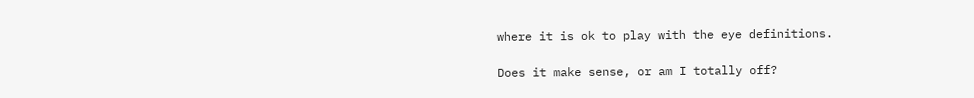where it is ok to play with the eye definitions.

Does it make sense, or am I totally off?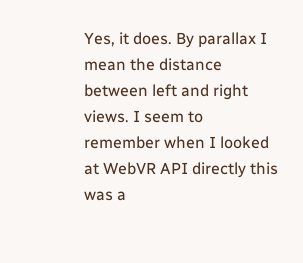Yes, it does. By parallax I mean the distance between left and right views. I seem to remember when I looked at WebVR API directly this was a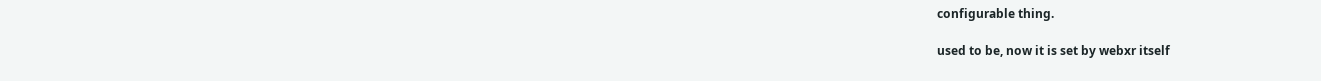configurable thing.

used to be, now it is set by webxr itself